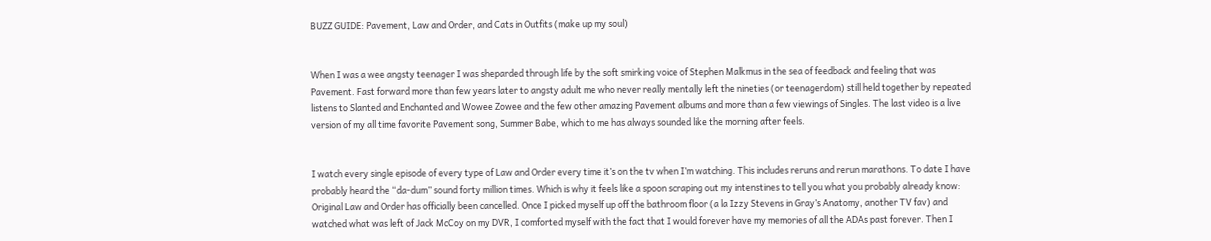BUZZ GUIDE: Pavement, Law and Order, and Cats in Outfits (make up my soul)


When I was a wee angsty teenager I was sheparded through life by the soft smirking voice of Stephen Malkmus in the sea of feedback and feeling that was Pavement. Fast forward more than few years later to angsty adult me who never really mentally left the nineties (or teenagerdom) still held together by repeated listens to Slanted and Enchanted and Wowee Zowee and the few other amazing Pavement albums and more than a few viewings of Singles. The last video is a live version of my all time favorite Pavement song, Summer Babe, which to me has always sounded like the morning after feels.


I watch every single episode of every type of Law and Order every time it’s on the tv when I’m watching. This includes reruns and rerun marathons. To date I have probably heard the “da-dum” sound forty million times. Which is why it feels like a spoon scraping out my intenstines to tell you what you probably already know: Original Law and Order has officially been cancelled. Once I picked myself up off the bathroom floor (a la Izzy Stevens in Gray’s Anatomy, another TV fav) and watched what was left of Jack McCoy on my DVR, I comforted myself with the fact that I would forever have my memories of all the ADAs past forever. Then I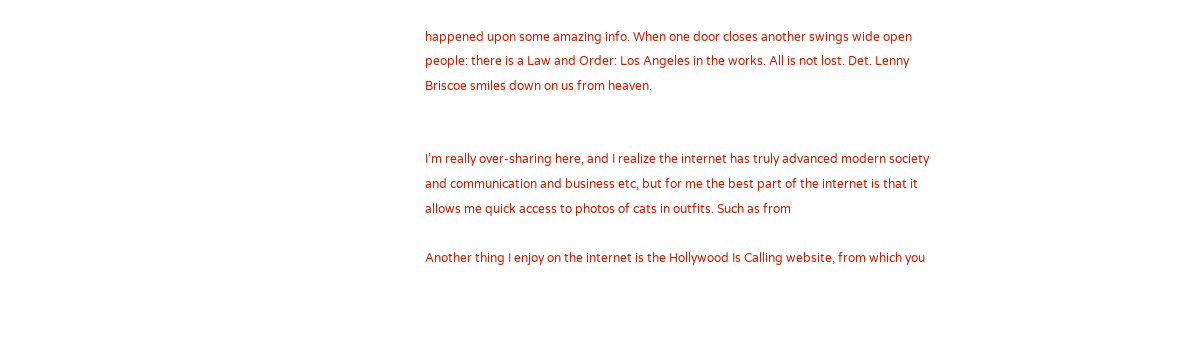happened upon some amazing info. When one door closes another swings wide open people: there is a Law and Order: Los Angeles in the works. All is not lost. Det. Lenny Briscoe smiles down on us from heaven.


I’m really over-sharing here, and I realize the internet has truly advanced modern society and communication and business etc, but for me the best part of the internet is that it allows me quick access to photos of cats in outfits. Such as from

Another thing I enjoy on the internet is the Hollywood Is Calling website, from which you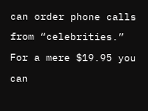can order phone calls from “celebrities.” For a mere $19.95 you can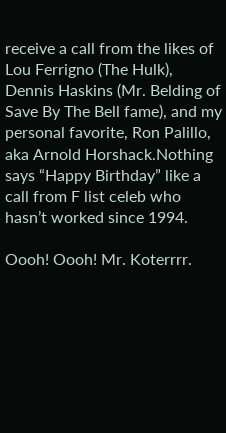receive a call from the likes of Lou Ferrigno (The Hulk), Dennis Haskins (Mr. Belding of Save By The Bell fame), and my personal favorite, Ron Palillo, aka Arnold Horshack.Nothing says “Happy Birthday” like a call from F list celeb who hasn’t worked since 1994.

Oooh! Oooh! Mr. Koterrrr.